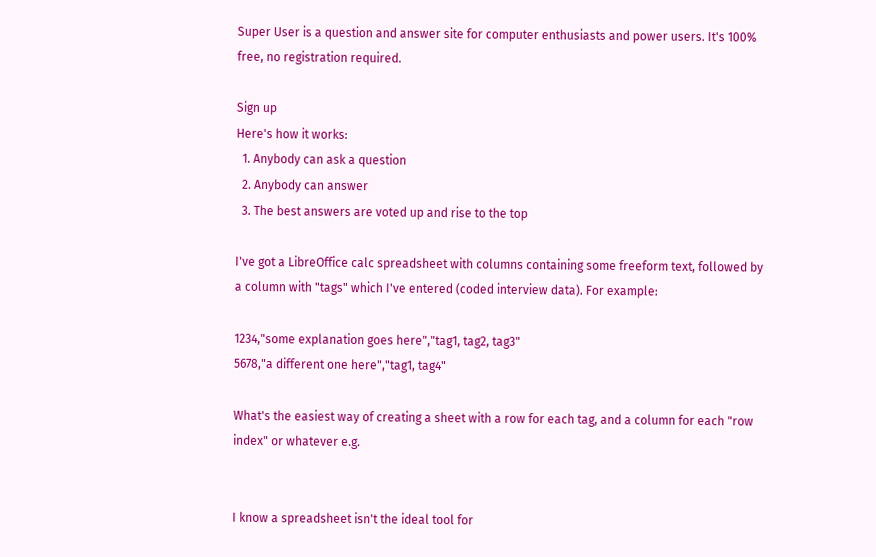Super User is a question and answer site for computer enthusiasts and power users. It's 100% free, no registration required.

Sign up
Here's how it works:
  1. Anybody can ask a question
  2. Anybody can answer
  3. The best answers are voted up and rise to the top

I've got a LibreOffice calc spreadsheet with columns containing some freeform text, followed by a column with "tags" which I've entered (coded interview data). For example:

1234,"some explanation goes here","tag1, tag2, tag3"
5678,"a different one here","tag1, tag4"

What's the easiest way of creating a sheet with a row for each tag, and a column for each "row index" or whatever e.g.


I know a spreadsheet isn't the ideal tool for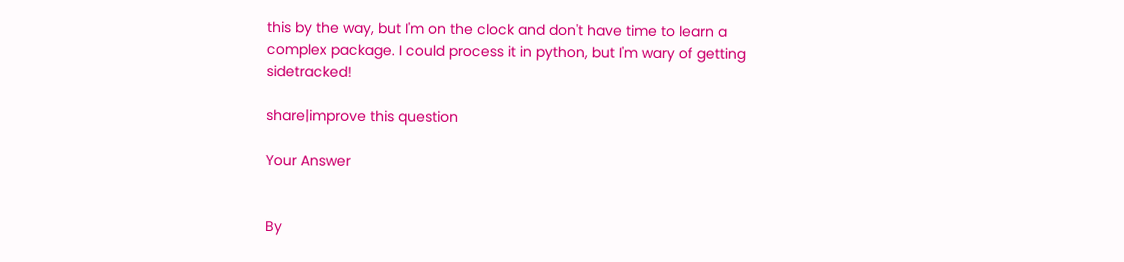this by the way, but I'm on the clock and don't have time to learn a complex package. I could process it in python, but I'm wary of getting sidetracked!

share|improve this question

Your Answer


By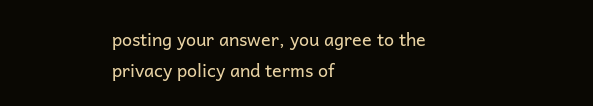posting your answer, you agree to the privacy policy and terms of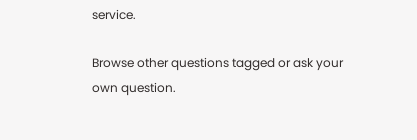service.

Browse other questions tagged or ask your own question.